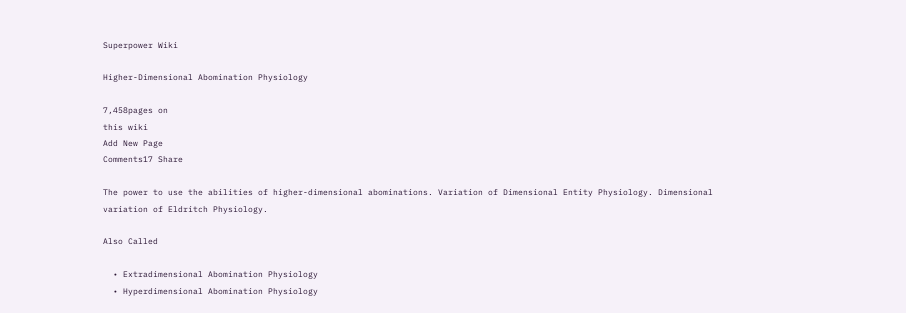Superpower Wiki

Higher-Dimensional Abomination Physiology

7,458pages on
this wiki
Add New Page
Comments17 Share

The power to use the abilities of higher-dimensional abominations. Variation of Dimensional Entity Physiology. Dimensional variation of Eldritch Physiology.

Also Called

  • Extradimensional Abomination Physiology
  • Hyperdimensional Abomination Physiology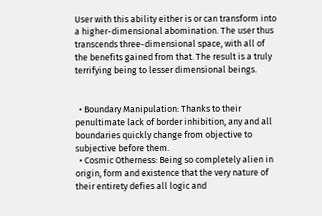User with this ability either is or can transform into a higher-dimensional abomination. The user thus transcends three-dimensional space, with all of the benefits gained from that. The result is a truly terrifying being to lesser dimensional beings.


  • Boundary Manipulation: Thanks to their penultimate lack of border inhibition, any and all boundaries quickly change from objective to subjective before them.
  • Cosmic Otherness: Being so completely alien in origin, form and existence that the very nature of their entirety defies all logic and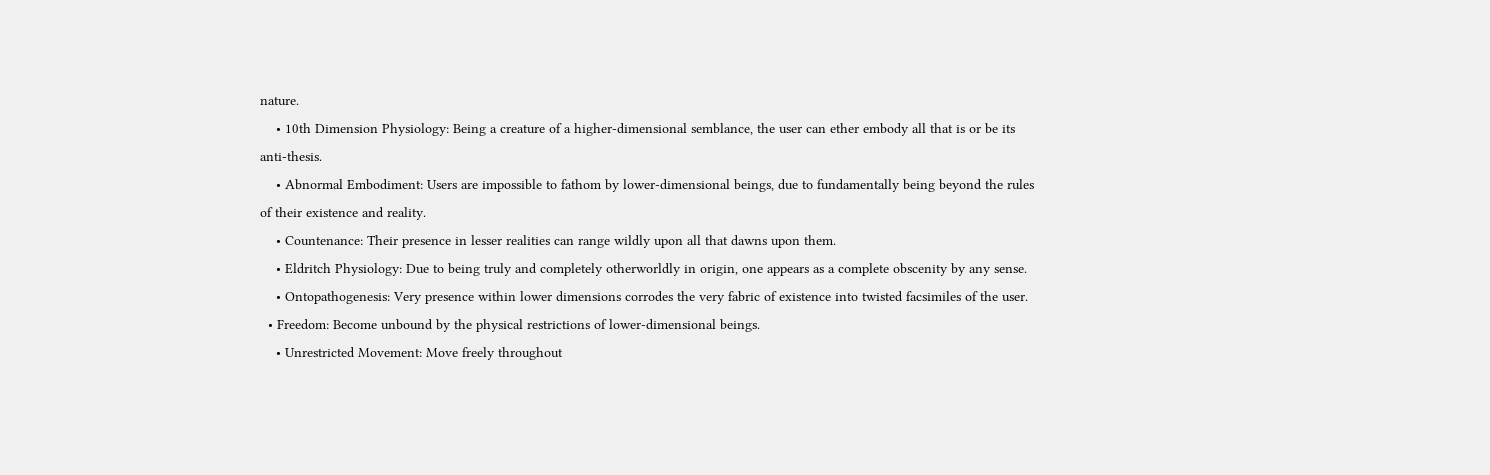nature.
    • 10th Dimension Physiology: Being a creature of a higher-dimensional semblance, the user can ether embody all that is or be its anti-thesis.
    • Abnormal Embodiment: Users are impossible to fathom by lower-dimensional beings, due to fundamentally being beyond the rules of their existence and reality.
    • Countenance: Their presence in lesser realities can range wildly upon all that dawns upon them.
    • Eldritch Physiology: Due to being truly and completely otherworldly in origin, one appears as a complete obscenity by any sense.
    • Ontopathogenesis: Very presence within lower dimensions corrodes the very fabric of existence into twisted facsimiles of the user.
  • Freedom: Become unbound by the physical restrictions of lower-dimensional beings.
    • Unrestricted Movement: Move freely throughout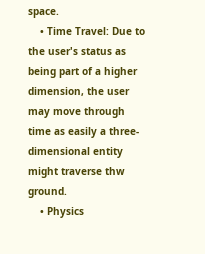space.
    • Time Travel: Due to the user's status as being part of a higher dimension, the user may move through time as easily a three-dimensional entity might traverse thw ground.
    • Physics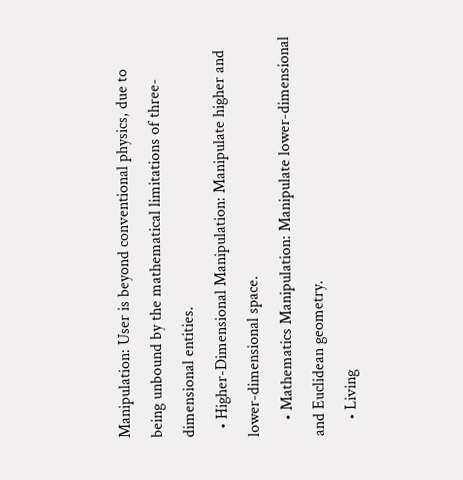Manipulation: User is beyond conventional physics, due to being unbound by the mathematical limitations of three-dimensional entities.
  • Higher-Dimensional Manipulation: Manipulate higher and lower-dimensional space.
    • Mathematics Manipulation: Manipulate lower-dimensional and Euclidean geometry.
    • Living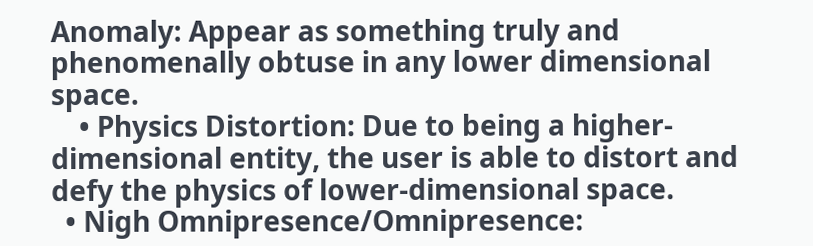Anomaly: Appear as something truly and phenomenally obtuse in any lower dimensional space.
    • Physics Distortion: Due to being a higher-dimensional entity, the user is able to distort and defy the physics of lower-dimensional space.
  • Nigh Omnipresence/Omnipresence: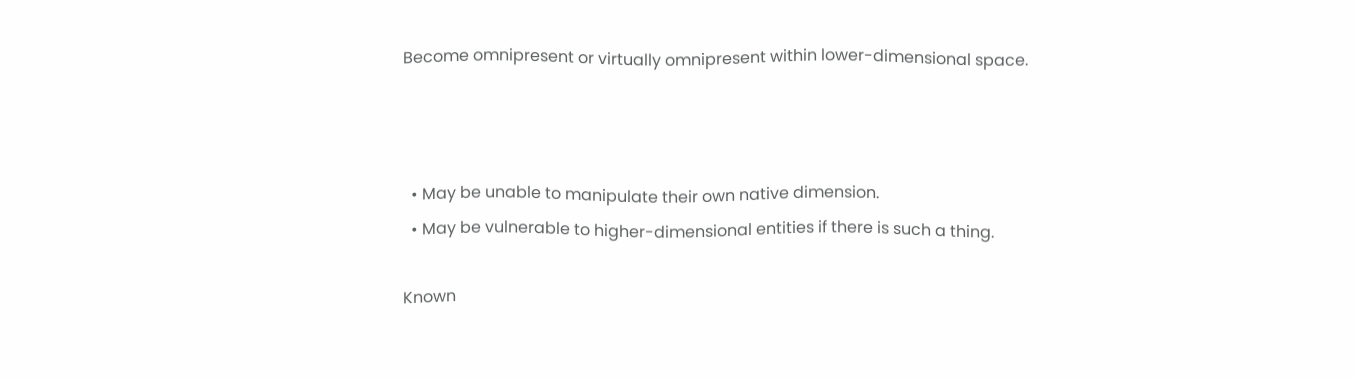Become omnipresent or virtually omnipresent within lower-dimensional space.



  • May be unable to manipulate their own native dimension.
  • May be vulnerable to higher-dimensional entities if there is such a thing.

Known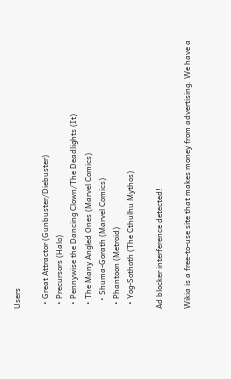Users

  • Great Attractor (Gunbuster/Diebuster)
  • Precursors (Halo)
  • Pennywise the Dancing Clown/The Deadlights (It)
  • The Many Angled Ones (Marvel Comics)
    • Shuma-Gorath (Marvel Comics)
  • Phantoon (Metroid)
  • Yog-Sothoth (The Cthulhu Mythos)

Ad blocker interference detected!

Wikia is a free-to-use site that makes money from advertising. We have a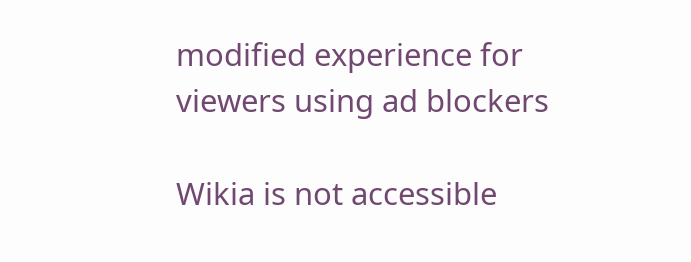modified experience for viewers using ad blockers

Wikia is not accessible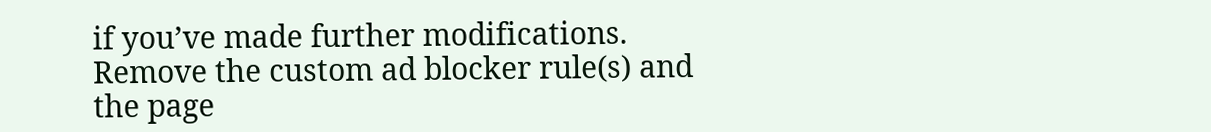if you’ve made further modifications. Remove the custom ad blocker rule(s) and the page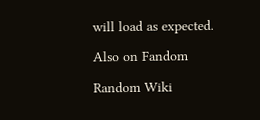will load as expected.

Also on Fandom

Random Wiki